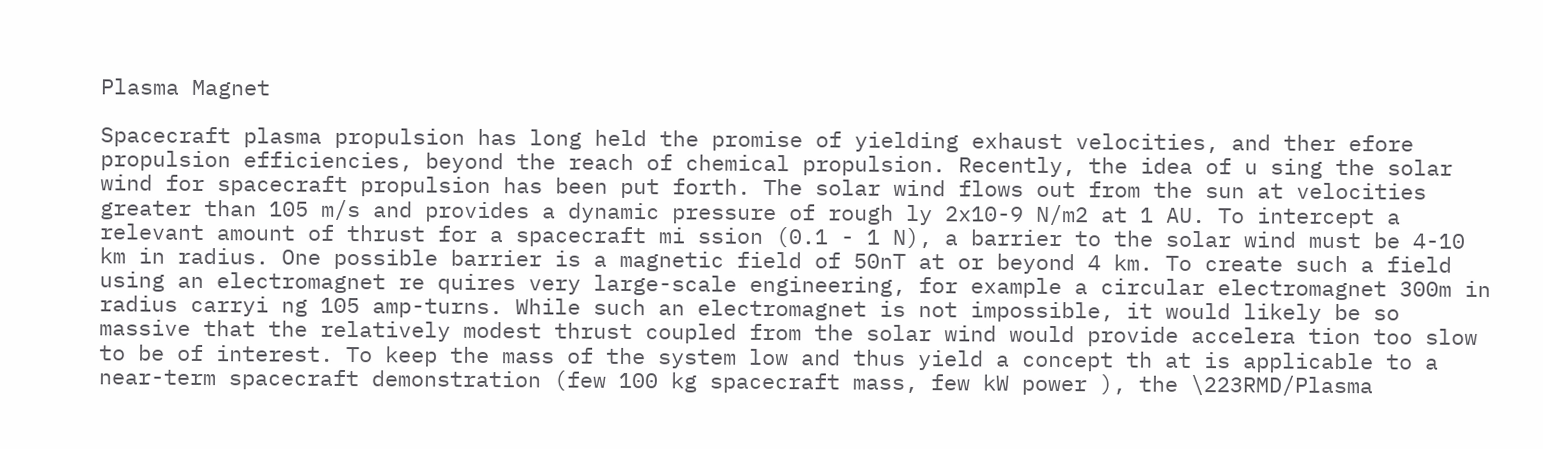Plasma Magnet

Spacecraft plasma propulsion has long held the promise of yielding exhaust velocities, and ther efore propulsion efficiencies, beyond the reach of chemical propulsion. Recently, the idea of u sing the solar wind for spacecraft propulsion has been put forth. The solar wind flows out from the sun at velocities greater than 105 m/s and provides a dynamic pressure of rough ly 2x10-9 N/m2 at 1 AU. To intercept a relevant amount of thrust for a spacecraft mi ssion (0.1 - 1 N), a barrier to the solar wind must be 4-10 km in radius. One possible barrier is a magnetic field of 50nT at or beyond 4 km. To create such a field using an electromagnet re quires very large-scale engineering, for example a circular electromagnet 300m in radius carryi ng 105 amp-turns. While such an electromagnet is not impossible, it would likely be so massive that the relatively modest thrust coupled from the solar wind would provide accelera tion too slow to be of interest. To keep the mass of the system low and thus yield a concept th at is applicable to a near-term spacecraft demonstration (few 100 kg spacecraft mass, few kW power ), the \223RMD/Plasma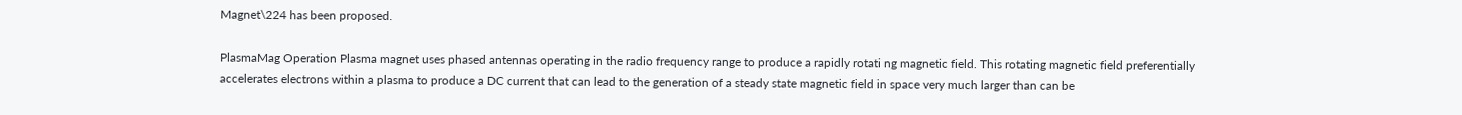Magnet\224 has been proposed.

PlasmaMag Operation Plasma magnet uses phased antennas operating in the radio frequency range to produce a rapidly rotati ng magnetic field. This rotating magnetic field preferentially accelerates electrons within a plasma to produce a DC current that can lead to the generation of a steady state magnetic field in space very much larger than can be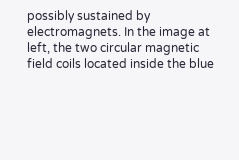possibly sustained by electromagnets. In the image at left, the two circular magnetic field coils located inside the blue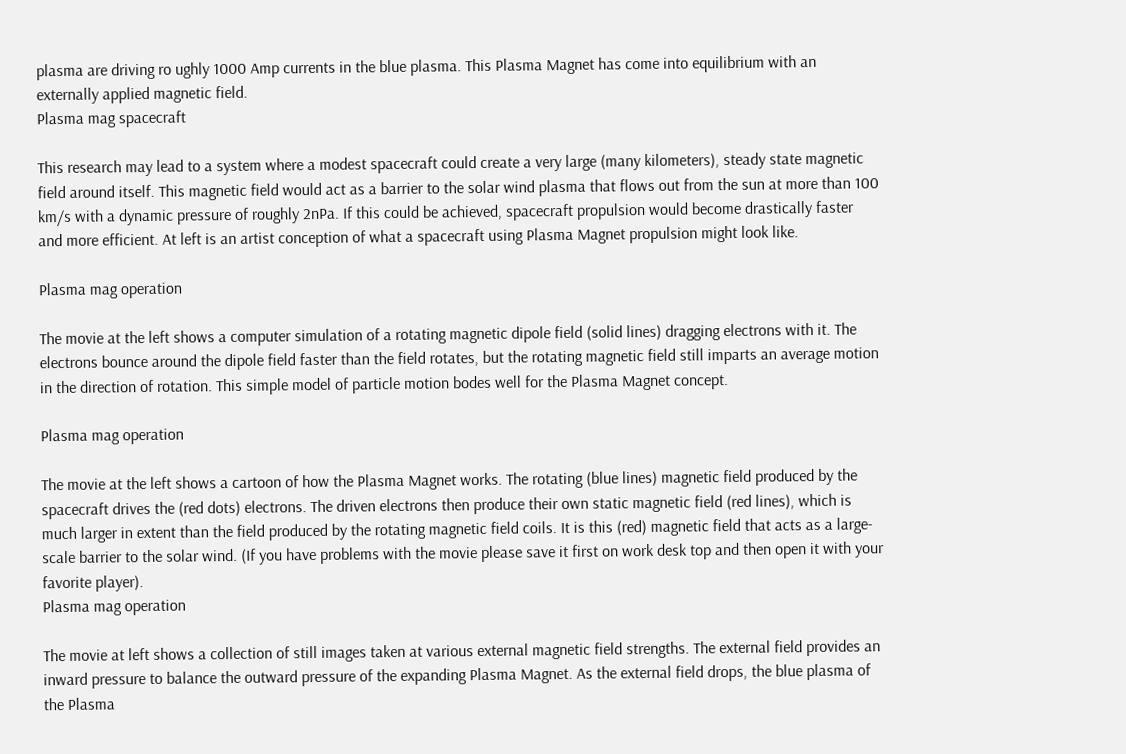plasma are driving ro ughly 1000 Amp currents in the blue plasma. This Plasma Magnet has come into equilibrium with an externally applied magnetic field.
Plasma mag spacecraft

This research may lead to a system where a modest spacecraft could create a very large (many kilometers), steady state magnetic field around itself. This magnetic field would act as a barrier to the solar wind plasma that flows out from the sun at more than 100 km/s with a dynamic pressure of roughly 2nPa. If this could be achieved, spacecraft propulsion would become drastically faster and more efficient. At left is an artist conception of what a spacecraft using Plasma Magnet propulsion might look like.

Plasma mag operation

The movie at the left shows a computer simulation of a rotating magnetic dipole field (solid lines) dragging electrons with it. The electrons bounce around the dipole field faster than the field rotates, but the rotating magnetic field still imparts an average motion in the direction of rotation. This simple model of particle motion bodes well for the Plasma Magnet concept.

Plasma mag operation

The movie at the left shows a cartoon of how the Plasma Magnet works. The rotating (blue lines) magnetic field produced by the spacecraft drives the (red dots) electrons. The driven electrons then produce their own static magnetic field (red lines), which is much larger in extent than the field produced by the rotating magnetic field coils. It is this (red) magnetic field that acts as a large-scale barrier to the solar wind. (If you have problems with the movie please save it first on work desk top and then open it with your favorite player).
Plasma mag operation

The movie at left shows a collection of still images taken at various external magnetic field strengths. The external field provides an inward pressure to balance the outward pressure of the expanding Plasma Magnet. As the external field drops, the blue plasma of the Plasma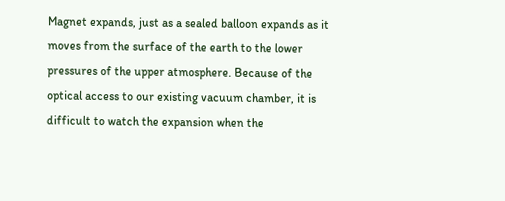Magnet expands, just as a sealed balloon expands as it moves from the surface of the earth to the lower pressures of the upper atmosphere. Because of the optical access to our existing vacuum chamber, it is difficult to watch the expansion when the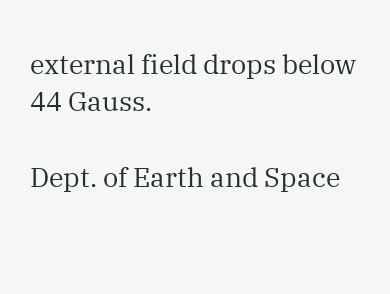external field drops below 44 Gauss.

Dept. of Earth and Space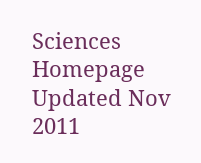Sciences Homepage
Updated Nov 2011